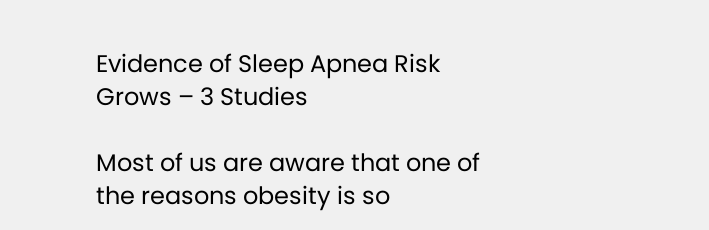Evidence of Sleep Apnea Risk Grows – 3 Studies

Most of us are aware that one of the reasons obesity is so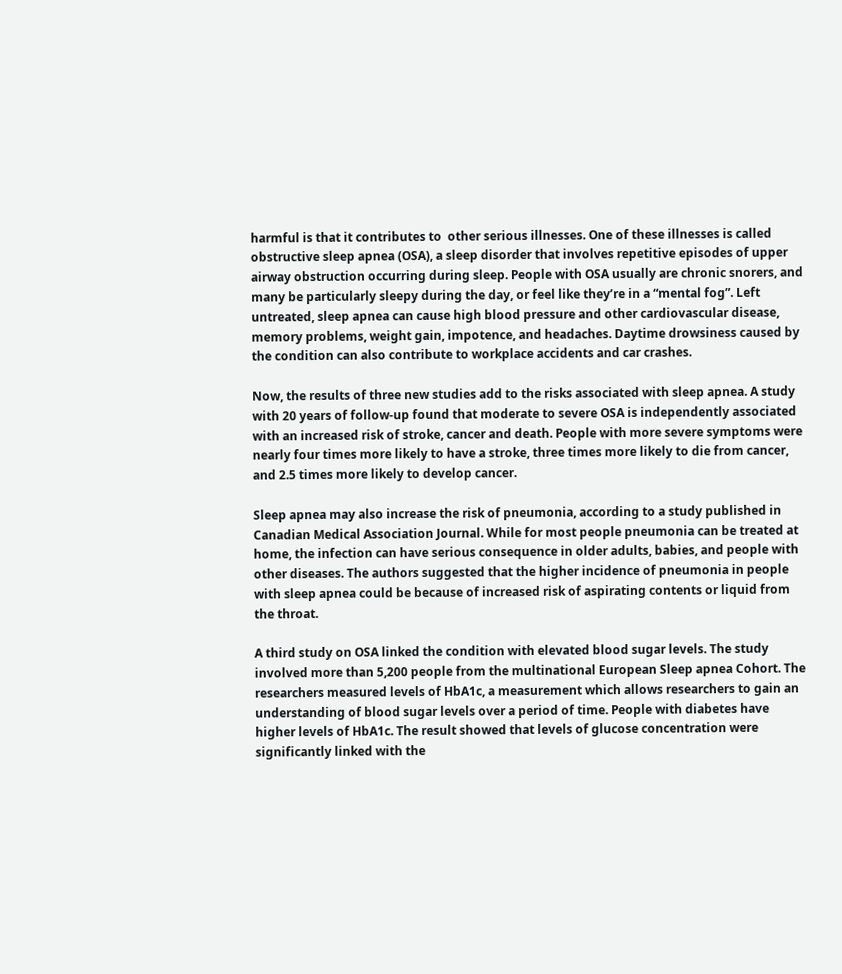harmful is that it contributes to  other serious illnesses. One of these illnesses is called obstructive sleep apnea (OSA), a sleep disorder that involves repetitive episodes of upper airway obstruction occurring during sleep. People with OSA usually are chronic snorers, and many be particularly sleepy during the day, or feel like they’re in a “mental fog”. Left untreated, sleep apnea can cause high blood pressure and other cardiovascular disease, memory problems, weight gain, impotence, and headaches. Daytime drowsiness caused by the condition can also contribute to workplace accidents and car crashes.

Now, the results of three new studies add to the risks associated with sleep apnea. A study with 20 years of follow-up found that moderate to severe OSA is independently associated with an increased risk of stroke, cancer and death. People with more severe symptoms were nearly four times more likely to have a stroke, three times more likely to die from cancer, and 2.5 times more likely to develop cancer.

Sleep apnea may also increase the risk of pneumonia, according to a study published in Canadian Medical Association Journal. While for most people pneumonia can be treated at home, the infection can have serious consequence in older adults, babies, and people with other diseases. The authors suggested that the higher incidence of pneumonia in people with sleep apnea could be because of increased risk of aspirating contents or liquid from the throat.

A third study on OSA linked the condition with elevated blood sugar levels. The study involved more than 5,200 people from the multinational European Sleep apnea Cohort. The researchers measured levels of HbA1c, a measurement which allows researchers to gain an understanding of blood sugar levels over a period of time. People with diabetes have higher levels of HbA1c. The result showed that levels of glucose concentration were significantly linked with the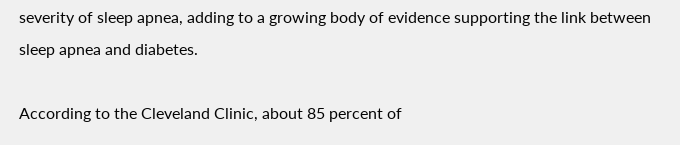severity of sleep apnea, adding to a growing body of evidence supporting the link between sleep apnea and diabetes.

According to the Cleveland Clinic, about 85 percent of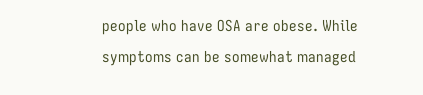people who have OSA are obese. While symptoms can be somewhat managed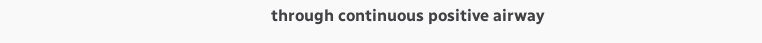through continuous positive airway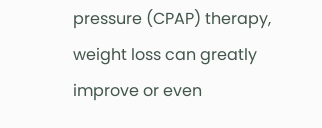pressure (CPAP) therapy, weight loss can greatly improve or even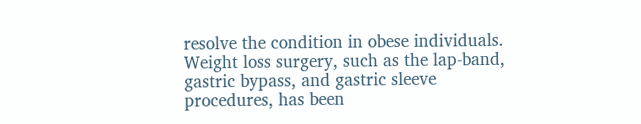resolve the condition in obese individuals. Weight loss surgery, such as the lap-band, gastric bypass, and gastric sleeve procedures, has been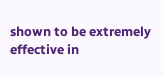shown to be extremely effective in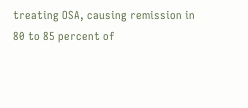treating OSA, causing remission in 80 to 85 percent of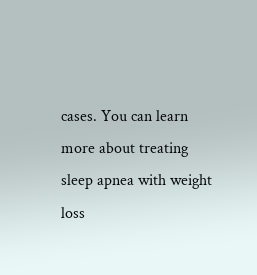cases. You can learn more about treating sleep apnea with weight loss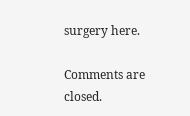surgery here.

Comments are closed.